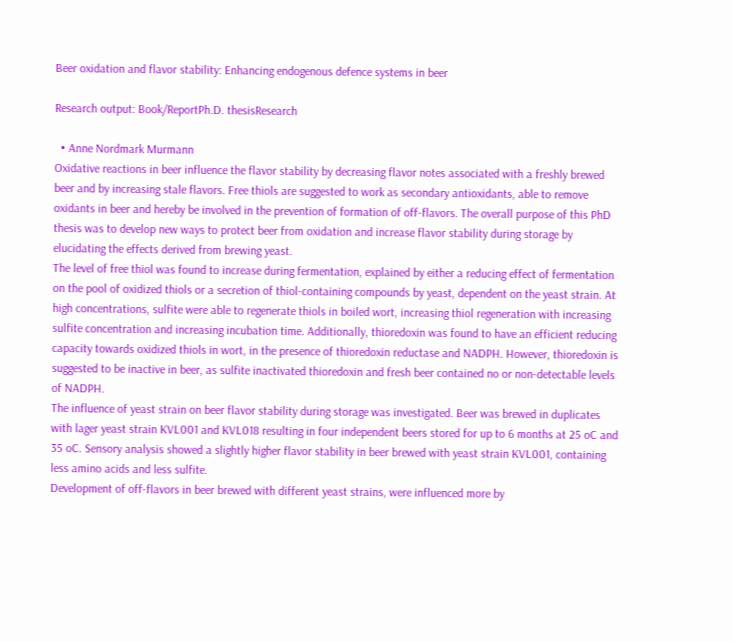Beer oxidation and flavor stability: Enhancing endogenous defence systems in beer

Research output: Book/ReportPh.D. thesisResearch

  • Anne Nordmark Murmann
Oxidative reactions in beer influence the flavor stability by decreasing flavor notes associated with a freshly brewed beer and by increasing stale flavors. Free thiols are suggested to work as secondary antioxidants, able to remove oxidants in beer and hereby be involved in the prevention of formation of off-flavors. The overall purpose of this PhD thesis was to develop new ways to protect beer from oxidation and increase flavor stability during storage by elucidating the effects derived from brewing yeast.
The level of free thiol was found to increase during fermentation, explained by either a reducing effect of fermentation on the pool of oxidized thiols or a secretion of thiol-containing compounds by yeast, dependent on the yeast strain. At high concentrations, sulfite were able to regenerate thiols in boiled wort, increasing thiol regeneration with increasing sulfite concentration and increasing incubation time. Additionally, thioredoxin was found to have an efficient reducing capacity towards oxidized thiols in wort, in the presence of thioredoxin reductase and NADPH. However, thioredoxin is suggested to be inactive in beer, as sulfite inactivated thioredoxin and fresh beer contained no or non-detectable levels of NADPH.
The influence of yeast strain on beer flavor stability during storage was investigated. Beer was brewed in duplicates with lager yeast strain KVL001 and KVL018 resulting in four independent beers stored for up to 6 months at 25 oC and 35 oC. Sensory analysis showed a slightly higher flavor stability in beer brewed with yeast strain KVL001, containing less amino acids and less sulfite.
Development of off-flavors in beer brewed with different yeast strains, were influenced more by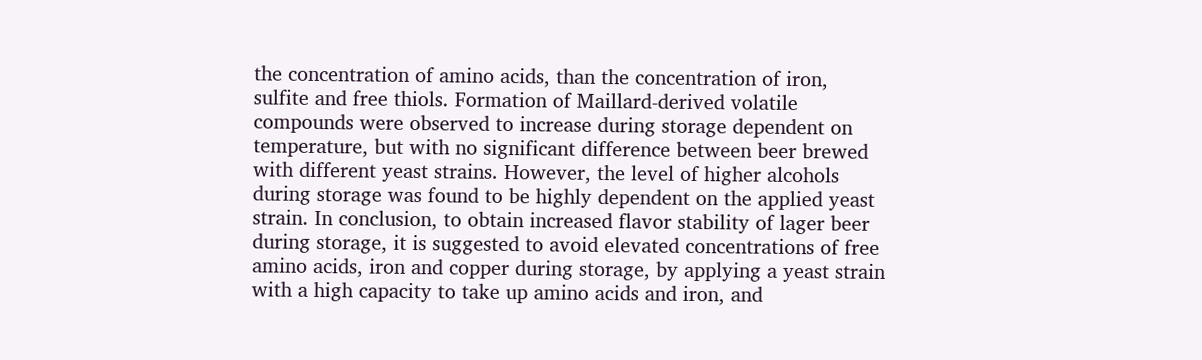the concentration of amino acids, than the concentration of iron, sulfite and free thiols. Formation of Maillard-derived volatile compounds were observed to increase during storage dependent on temperature, but with no significant difference between beer brewed with different yeast strains. However, the level of higher alcohols during storage was found to be highly dependent on the applied yeast strain. In conclusion, to obtain increased flavor stability of lager beer during storage, it is suggested to avoid elevated concentrations of free amino acids, iron and copper during storage, by applying a yeast strain with a high capacity to take up amino acids and iron, and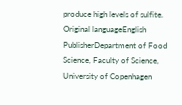produce high levels of sulfite.
Original languageEnglish
PublisherDepartment of Food Science, Faculty of Science, University of Copenhagen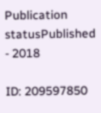Publication statusPublished - 2018

ID: 209597850